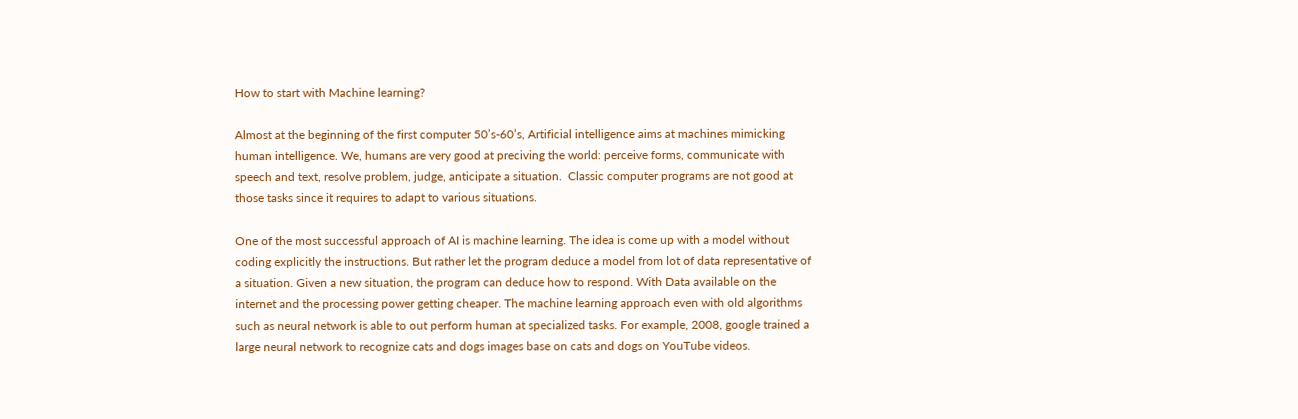How to start with Machine learning?

Almost at the beginning of the first computer 50’s-60’s, Artificial intelligence aims at machines mimicking human intelligence. We, humans are very good at preciving the world: perceive forms, communicate with speech and text, resolve problem, judge, anticipate a situation.  Classic computer programs are not good at those tasks since it requires to adapt to various situations.

One of the most successful approach of AI is machine learning. The idea is come up with a model without coding explicitly the instructions. But rather let the program deduce a model from lot of data representative of a situation. Given a new situation, the program can deduce how to respond. With Data available on the internet and the processing power getting cheaper. The machine learning approach even with old algorithms such as neural network is able to out perform human at specialized tasks. For example, 2008, google trained a large neural network to recognize cats and dogs images base on cats and dogs on YouTube videos.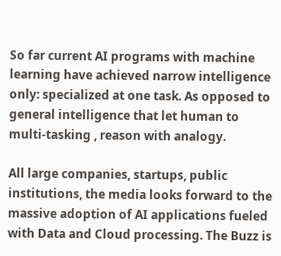So far current AI programs with machine learning have achieved narrow intelligence only: specialized at one task. As opposed to general intelligence that let human to multi-tasking , reason with analogy.

All large companies, startups, public institutions, the media looks forward to the massive adoption of AI applications fueled with Data and Cloud processing. The Buzz is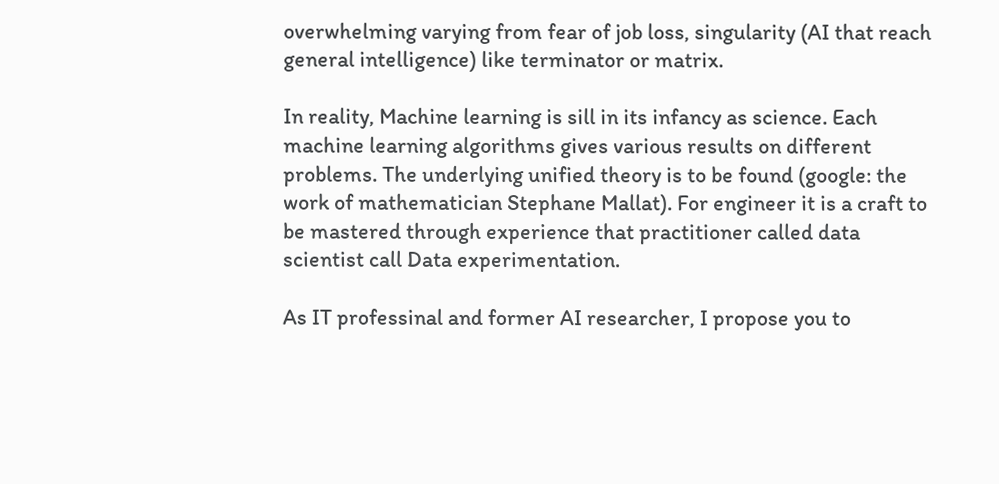overwhelming varying from fear of job loss, singularity (AI that reach general intelligence) like terminator or matrix.

In reality, Machine learning is sill in its infancy as science. Each machine learning algorithms gives various results on different problems. The underlying unified theory is to be found (google: the work of mathematician Stephane Mallat). For engineer it is a craft to be mastered through experience that practitioner called data scientist call Data experimentation.

As IT professinal and former AI researcher, I propose you to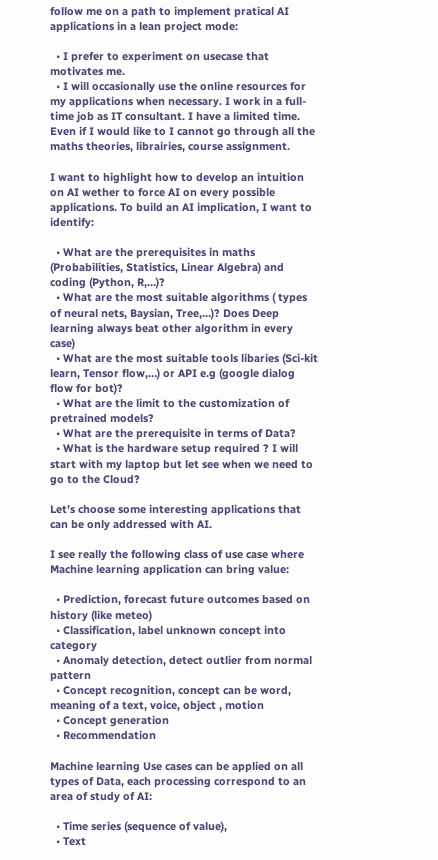follow me on a path to implement pratical AI applications in a lean project mode:

  • I prefer to experiment on usecase that motivates me.
  • I will occasionally use the online resources for my applications when necessary. I work in a full-time job as IT consultant. I have a limited time. Even if I would like to I cannot go through all the maths theories, librairies, course assignment.

I want to highlight how to develop an intuition on AI wether to force AI on every possible applications. To build an AI implication, I want to identify:

  • What are the prerequisites in maths (Probabilities, Statistics, Linear Algebra) and coding (Python, R,…)?
  • What are the most suitable algorithms ( types of neural nets, Baysian, Tree,…)? Does Deep learning always beat other algorithm in every case)
  • What are the most suitable tools libaries (Sci-kit learn, Tensor flow,…) or API e.g (google dialog flow for bot)?
  • What are the limit to the customization of pretrained models?
  • What are the prerequisite in terms of Data?
  • What is the hardware setup required ? I will start with my laptop but let see when we need to go to the Cloud?

Let’s choose some interesting applications that can be only addressed with AI.

I see really the following class of use case where Machine learning application can bring value:

  • Prediction, forecast future outcomes based on history (like meteo)
  • Classification, label unknown concept into category
  • Anomaly detection, detect outlier from normal pattern
  • Concept recognition, concept can be word, meaning of a text, voice, object , motion
  • Concept generation
  • Recommendation

Machine learning Use cases can be applied on all types of Data, each processing correspond to an area of study of AI:

  • Time series (sequence of value),
  • Text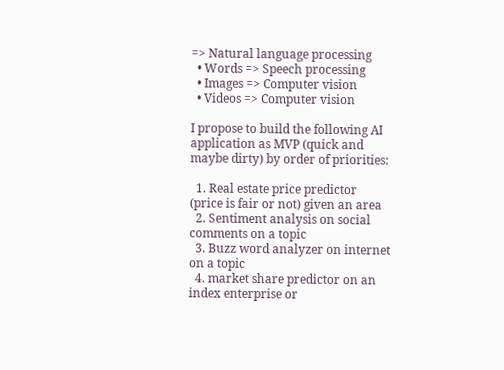=> Natural language processing
  • Words => Speech processing
  • Images => Computer vision
  • Videos => Computer vision

I propose to build the following AI application as MVP (quick and maybe dirty) by order of priorities:

  1. Real estate price predictor (price is fair or not) given an area
  2. Sentiment analysis on social comments on a topic
  3. Buzz word analyzer on internet on a topic
  4. market share predictor on an index enterprise or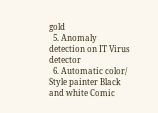gold
  5. Anomaly detection on IT Virus detector
  6. Automatic color/ Style painter Black and white Comic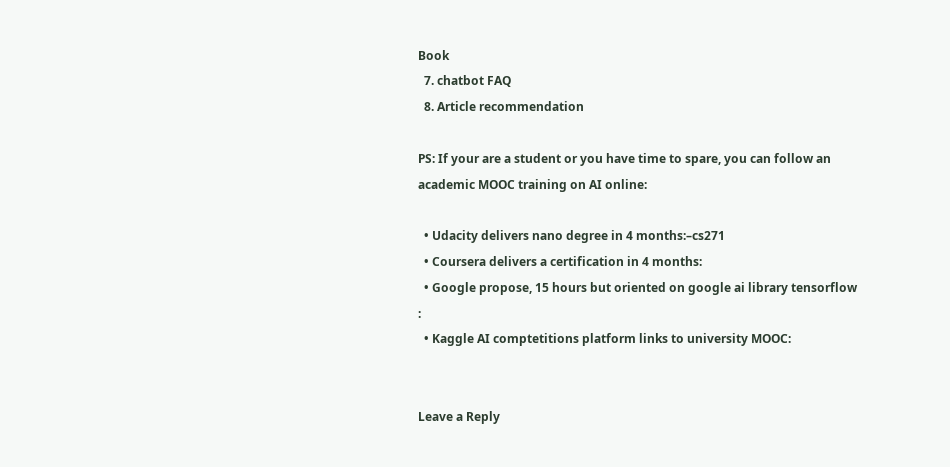Book
  7. chatbot FAQ
  8. Article recommendation

PS: If your are a student or you have time to spare, you can follow an academic MOOC training on AI online:

  • Udacity delivers nano degree in 4 months:–cs271
  • Coursera delivers a certification in 4 months:
  • Google propose, 15 hours but oriented on google ai library tensorflow :
  • Kaggle AI comptetitions platform links to university MOOC:


Leave a Reply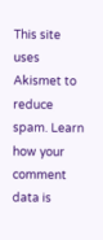This site uses Akismet to reduce spam. Learn how your comment data is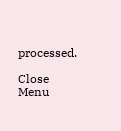processed.

Close Menu